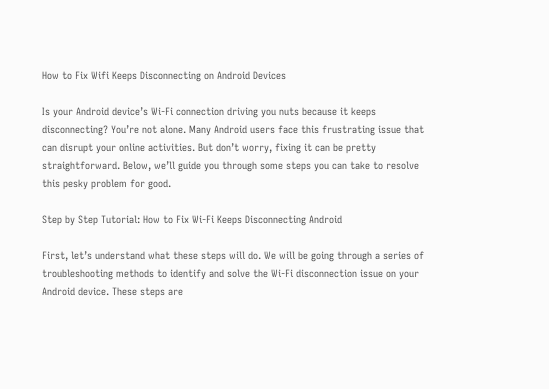How to Fix Wifi Keeps Disconnecting on Android Devices

Is your Android device’s Wi-Fi connection driving you nuts because it keeps disconnecting? You’re not alone. Many Android users face this frustrating issue that can disrupt your online activities. But don’t worry, fixing it can be pretty straightforward. Below, we’ll guide you through some steps you can take to resolve this pesky problem for good.

Step by Step Tutorial: How to Fix Wi-Fi Keeps Disconnecting Android

First, let’s understand what these steps will do. We will be going through a series of troubleshooting methods to identify and solve the Wi-Fi disconnection issue on your Android device. These steps are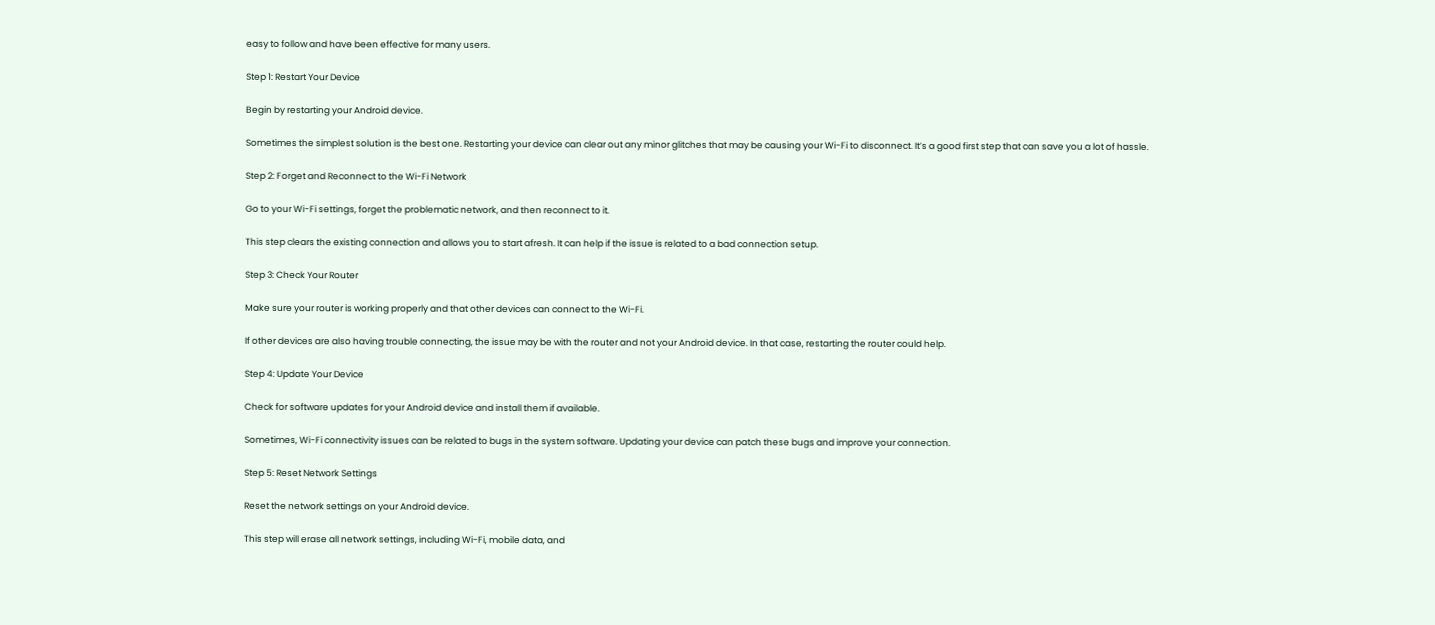easy to follow and have been effective for many users.

Step 1: Restart Your Device

Begin by restarting your Android device.

Sometimes the simplest solution is the best one. Restarting your device can clear out any minor glitches that may be causing your Wi-Fi to disconnect. It’s a good first step that can save you a lot of hassle.

Step 2: Forget and Reconnect to the Wi-Fi Network

Go to your Wi-Fi settings, forget the problematic network, and then reconnect to it.

This step clears the existing connection and allows you to start afresh. It can help if the issue is related to a bad connection setup.

Step 3: Check Your Router

Make sure your router is working properly and that other devices can connect to the Wi-Fi.

If other devices are also having trouble connecting, the issue may be with the router and not your Android device. In that case, restarting the router could help.

Step 4: Update Your Device

Check for software updates for your Android device and install them if available.

Sometimes, Wi-Fi connectivity issues can be related to bugs in the system software. Updating your device can patch these bugs and improve your connection.

Step 5: Reset Network Settings

Reset the network settings on your Android device.

This step will erase all network settings, including Wi-Fi, mobile data, and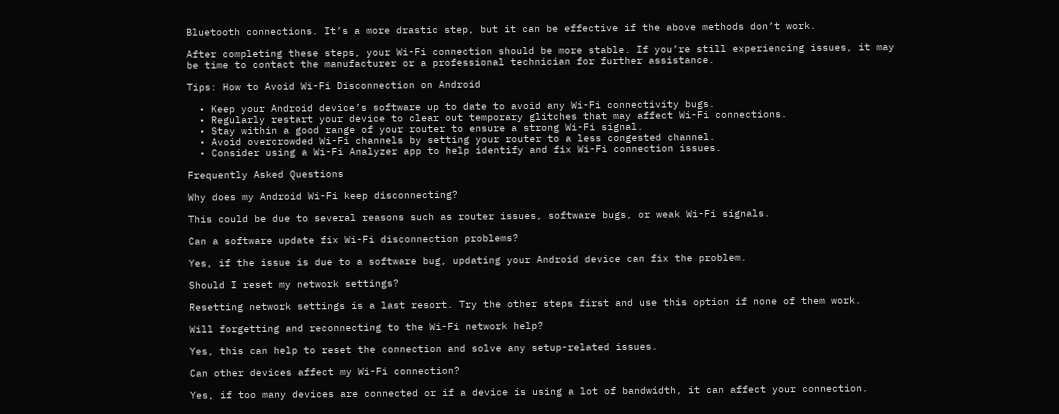Bluetooth connections. It’s a more drastic step, but it can be effective if the above methods don’t work.

After completing these steps, your Wi-Fi connection should be more stable. If you’re still experiencing issues, it may be time to contact the manufacturer or a professional technician for further assistance.

Tips: How to Avoid Wi-Fi Disconnection on Android

  • Keep your Android device’s software up to date to avoid any Wi-Fi connectivity bugs.
  • Regularly restart your device to clear out temporary glitches that may affect Wi-Fi connections.
  • Stay within a good range of your router to ensure a strong Wi-Fi signal.
  • Avoid overcrowded Wi-Fi channels by setting your router to a less congested channel.
  • Consider using a Wi-Fi Analyzer app to help identify and fix Wi-Fi connection issues.

Frequently Asked Questions

Why does my Android Wi-Fi keep disconnecting?

This could be due to several reasons such as router issues, software bugs, or weak Wi-Fi signals.

Can a software update fix Wi-Fi disconnection problems?

Yes, if the issue is due to a software bug, updating your Android device can fix the problem.

Should I reset my network settings?

Resetting network settings is a last resort. Try the other steps first and use this option if none of them work.

Will forgetting and reconnecting to the Wi-Fi network help?

Yes, this can help to reset the connection and solve any setup-related issues.

Can other devices affect my Wi-Fi connection?

Yes, if too many devices are connected or if a device is using a lot of bandwidth, it can affect your connection.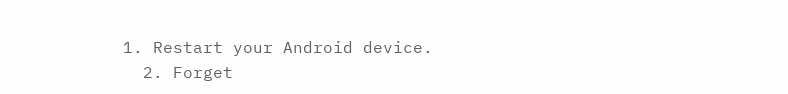1. Restart your Android device.
  2. Forget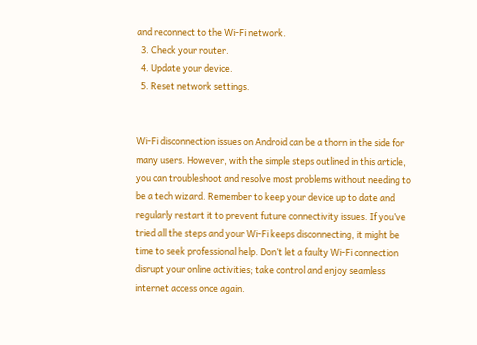and reconnect to the Wi-Fi network.
  3. Check your router.
  4. Update your device.
  5. Reset network settings.


Wi-Fi disconnection issues on Android can be a thorn in the side for many users. However, with the simple steps outlined in this article, you can troubleshoot and resolve most problems without needing to be a tech wizard. Remember to keep your device up to date and regularly restart it to prevent future connectivity issues. If you’ve tried all the steps and your Wi-Fi keeps disconnecting, it might be time to seek professional help. Don’t let a faulty Wi-Fi connection disrupt your online activities; take control and enjoy seamless internet access once again.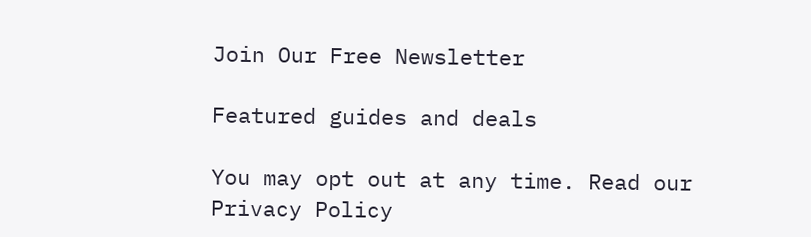Join Our Free Newsletter

Featured guides and deals

You may opt out at any time. Read our Privacy Policy